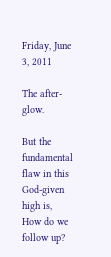Friday, June 3, 2011

The after-glow.

But the fundamental flaw in this God-given high is, How do we follow up?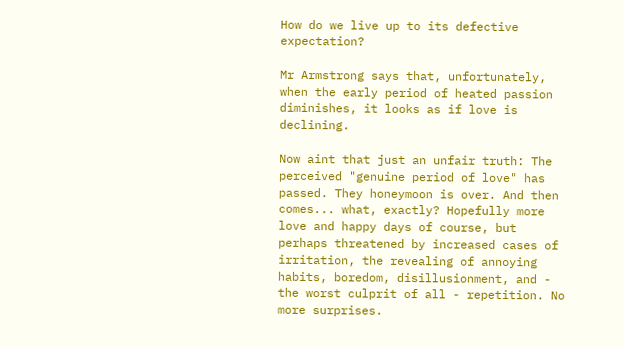How do we live up to its defective expectation?

Mr Armstrong says that, unfortunately, when the early period of heated passion diminishes, it looks as if love is declining.

Now aint that just an unfair truth: The perceived "genuine period of love" has passed. They honeymoon is over. And then comes... what, exactly? Hopefully more love and happy days of course, but perhaps threatened by increased cases of irritation, the revealing of annoying habits, boredom, disillusionment, and - the worst culprit of all - repetition. No more surprises.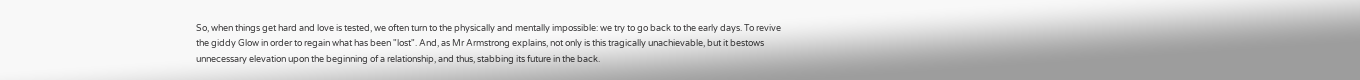So, when things get hard and love is tested, we often turn to the physically and mentally impossible: we try to go back to the early days. To revive the giddy Glow in order to regain what has been "lost". And, as Mr Armstrong explains, not only is this tragically unachievable, but it bestows unnecessary elevation upon the beginning of a relationship, and thus, stabbing its future in the back.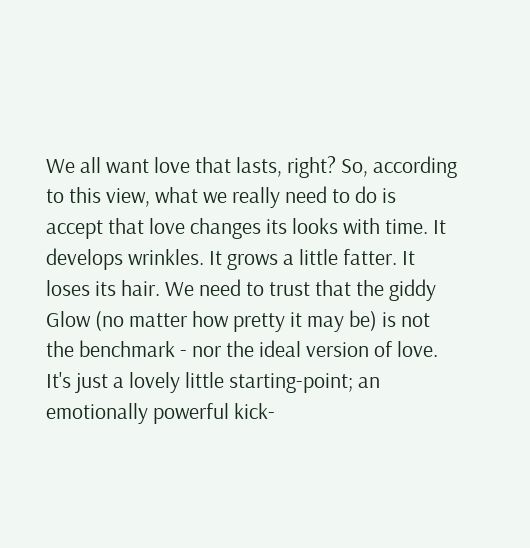We all want love that lasts, right? So, according to this view, what we really need to do is accept that love changes its looks with time. It develops wrinkles. It grows a little fatter. It loses its hair. We need to trust that the giddy Glow (no matter how pretty it may be) is not the benchmark - nor the ideal version of love. It's just a lovely little starting-point; an emotionally powerful kick-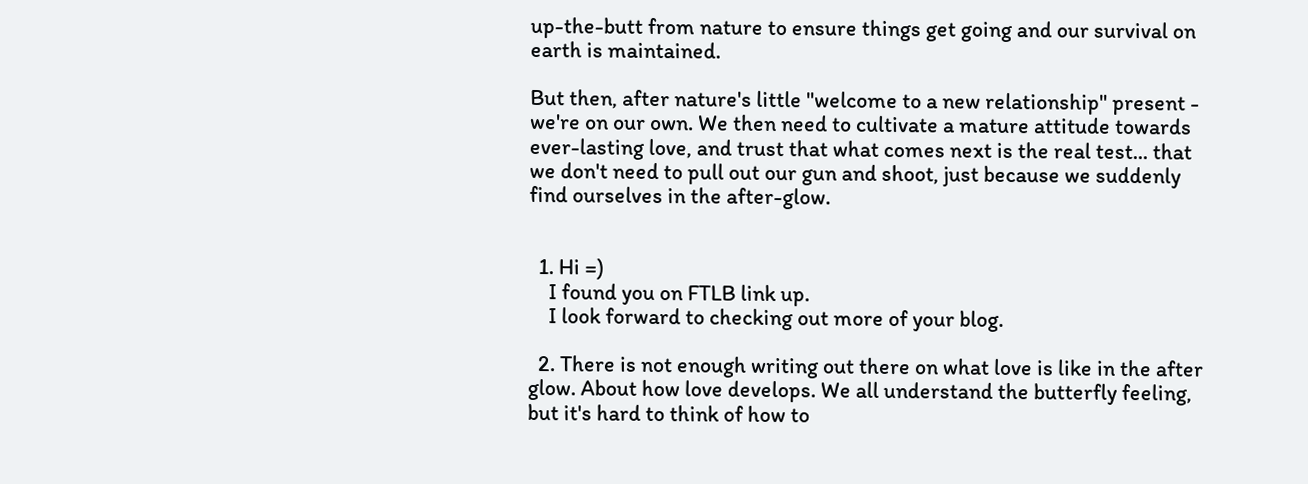up-the-butt from nature to ensure things get going and our survival on earth is maintained.

But then, after nature's little "welcome to a new relationship" present - we're on our own. We then need to cultivate a mature attitude towards ever-lasting love, and trust that what comes next is the real test... that we don't need to pull out our gun and shoot, just because we suddenly find ourselves in the after-glow.


  1. Hi =)
    I found you on FTLB link up.
    I look forward to checking out more of your blog.

  2. There is not enough writing out there on what love is like in the after glow. About how love develops. We all understand the butterfly feeling, but it's hard to think of how to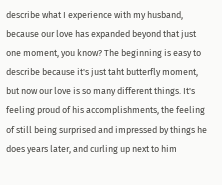describe what I experience with my husband, because our love has expanded beyond that just one moment, you know? The beginning is easy to describe because it's just taht butterfly moment, but now our love is so many different things. It's feeling proud of his accomplishments, the feeling of still being surprised and impressed by things he does years later, and curling up next to him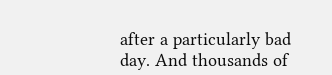after a particularly bad day. And thousands of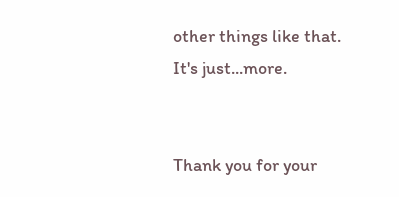other things like that. It's just...more.


Thank you for your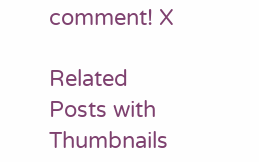comment! X

Related Posts with Thumbnails